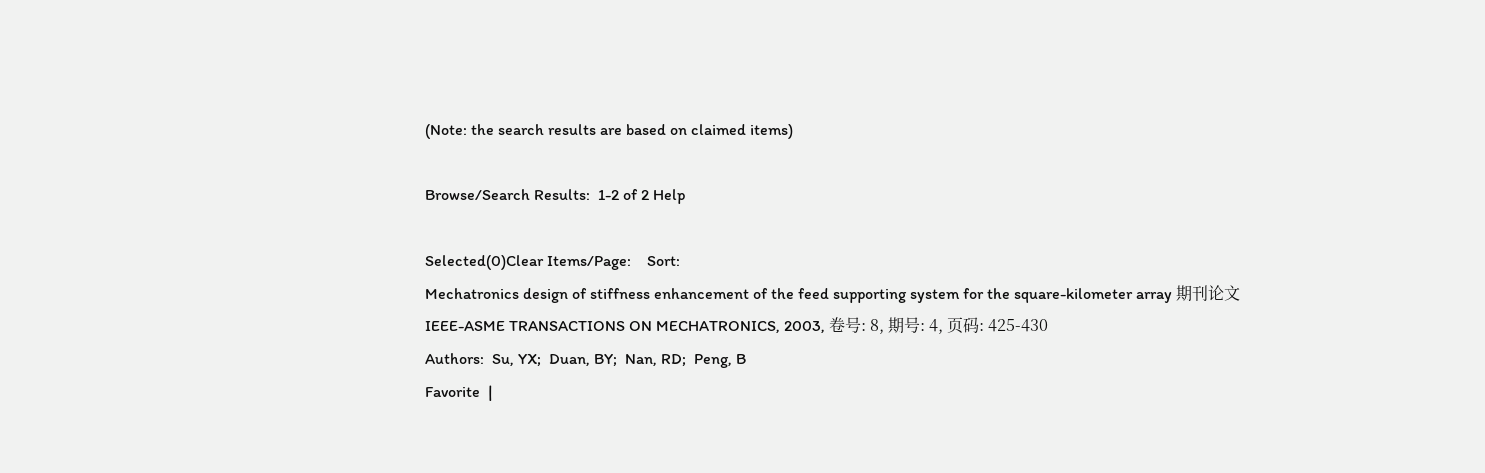(Note: the search results are based on claimed items)

Browse/Search Results:  1-2 of 2 Help

Selected(0)Clear Items/Page:    Sort:
Mechatronics design of stiffness enhancement of the feed supporting system for the square-kilometer array 期刊论文
IEEE-ASME TRANSACTIONS ON MECHATRONICS, 2003, 卷号: 8, 期号: 4, 页码: 425-430
Authors:  Su, YX;  Duan, BY;  Nan, RD;  Peng, B
Favorite  |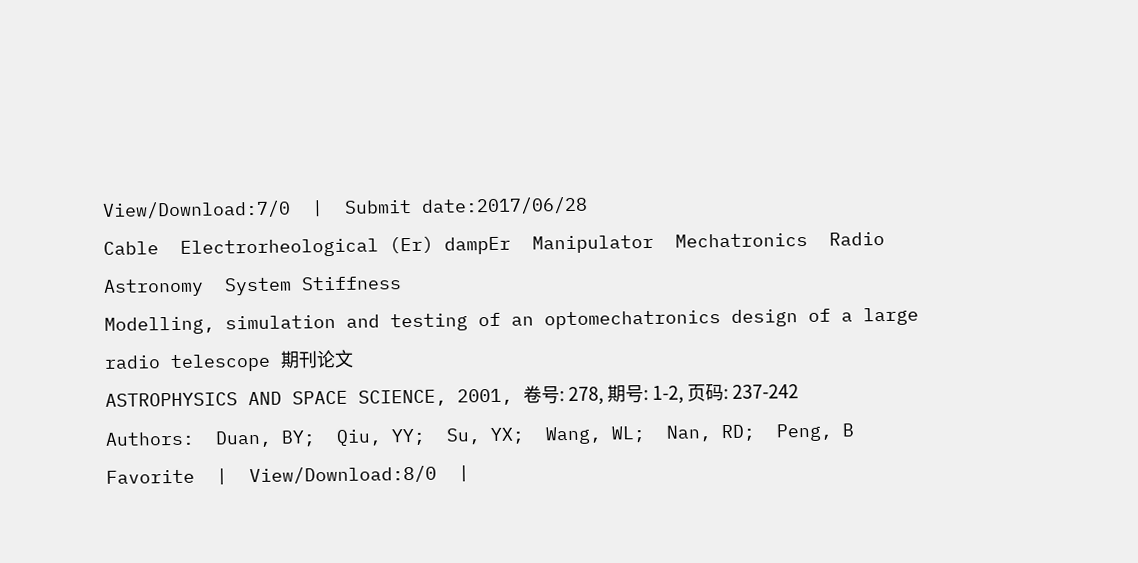View/Download:7/0  |  Submit date:2017/06/28
Cable  Electrorheological (Er) dampEr  Manipulator  Mechatronics  Radio Astronomy  System Stiffness
Modelling, simulation and testing of an optomechatronics design of a large radio telescope 期刊论文
ASTROPHYSICS AND SPACE SCIENCE, 2001, 卷号: 278, 期号: 1-2, 页码: 237-242
Authors:  Duan, BY;  Qiu, YY;  Su, YX;  Wang, WL;  Nan, RD;  Peng, B
Favorite  |  View/Download:8/0  |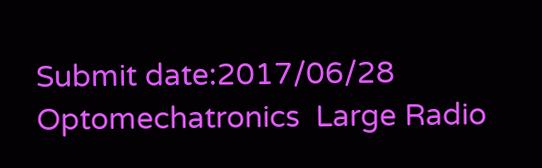Submit date:2017/06/28
Optomechatronics  Large Radio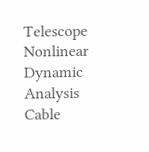Telescope  Nonlinear Dynamic Analysis  Cable